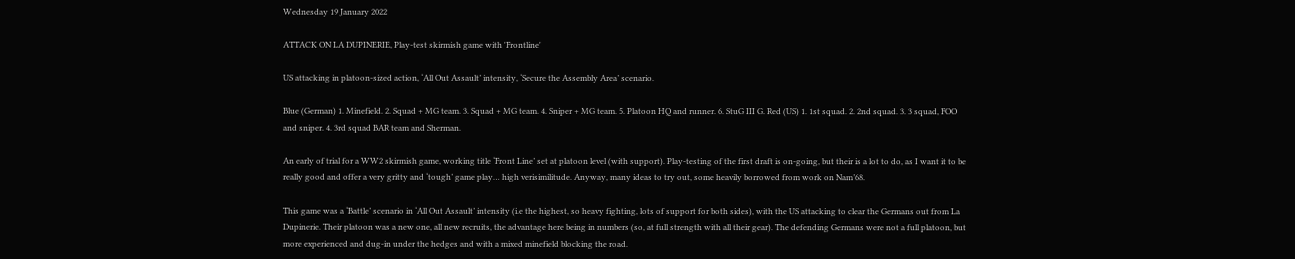Wednesday 19 January 2022

ATTACK ON LA DUPINERIE, Play-test skirmish game with 'Frontline'

US attacking in platoon-sized action, ‘All Out Assault’ intensity, ‘Secure the Assembly Area’ scenario.

Blue (German) 1. Minefield. 2. Squad + MG team. 3. Squad + MG team. 4. Sniper + MG team. 5. Platoon HQ and runner. 6. StuG III G. Red (US) 1. 1st squad. 2. 2nd squad. 3. 3 squad, FOO and sniper. 4. 3rd squad BAR team and Sherman.

An early of trial for a WW2 skirmish game, working title ‘Front Line’ set at platoon level (with support). Play-testing of the first draft is on-going, but their is a lot to do, as I want it to be really good and offer a very gritty and ‘tough’ game play… high verisimilitude. Anyway, many ideas to try out, some heavily borrowed from work on Nam’68.

This game was a ‘Battle’ scenario in ‘All Out Assault’ intensity (i.e the highest, so heavy fighting, lots of support for both sides), with the US attacking to clear the Germans out from La Dupinerie. Their platoon was a new one, all new recruits, the advantage here being in numbers (so, at full strength with all their gear). The defending Germans were not a full platoon, but more experienced and dug-in under the hedges and with a mixed minefield blocking the road.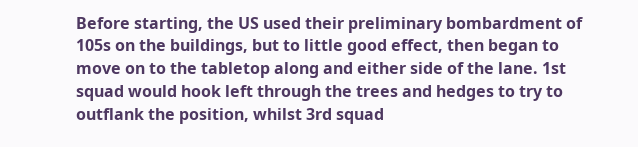Before starting, the US used their preliminary bombardment of 105s on the buildings, but to little good effect, then began to move on to the tabletop along and either side of the lane. 1st squad would hook left through the trees and hedges to try to outflank the position, whilst 3rd squad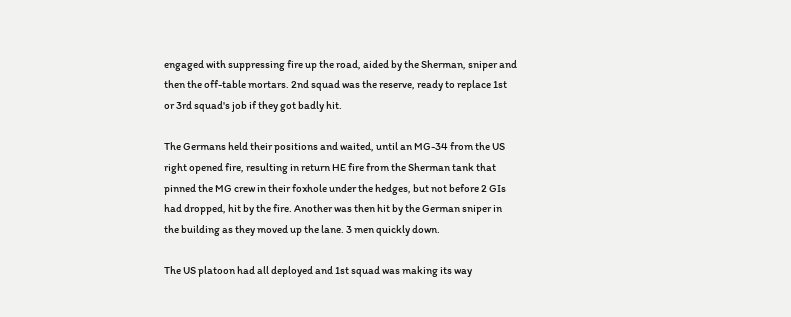engaged with suppressing fire up the road, aided by the Sherman, sniper and then the off-table mortars. 2nd squad was the reserve, ready to replace 1st or 3rd squad's job if they got badly hit.

The Germans held their positions and waited, until an MG-34 from the US right opened fire, resulting in return HE fire from the Sherman tank that pinned the MG crew in their foxhole under the hedges, but not before 2 GIs had dropped, hit by the fire. Another was then hit by the German sniper in the building as they moved up the lane. 3 men quickly down.

The US platoon had all deployed and 1st squad was making its way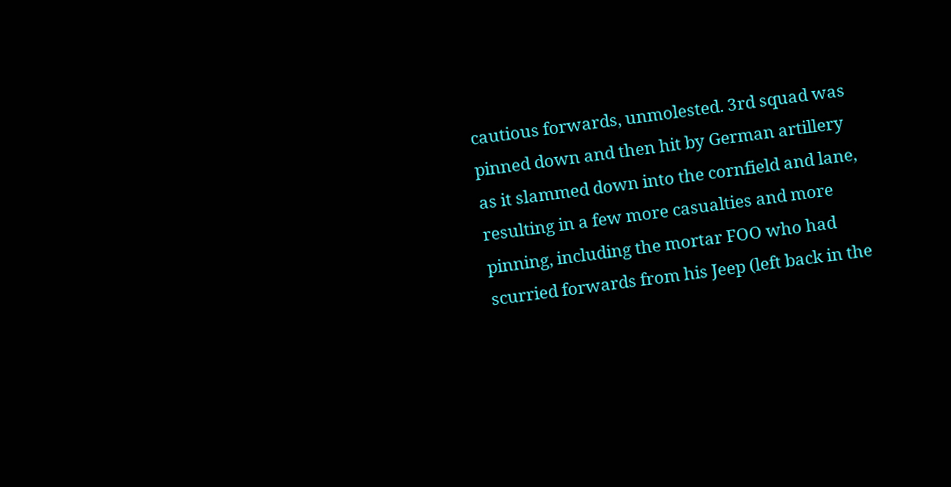cautious forwards, unmolested. 3rd squad was pinned down and then hit by German artillery as it slammed down into the cornfield and lane, resulting in a few more casualties and more pinning, including the mortar FOO who had scurried forwards from his Jeep (left back in the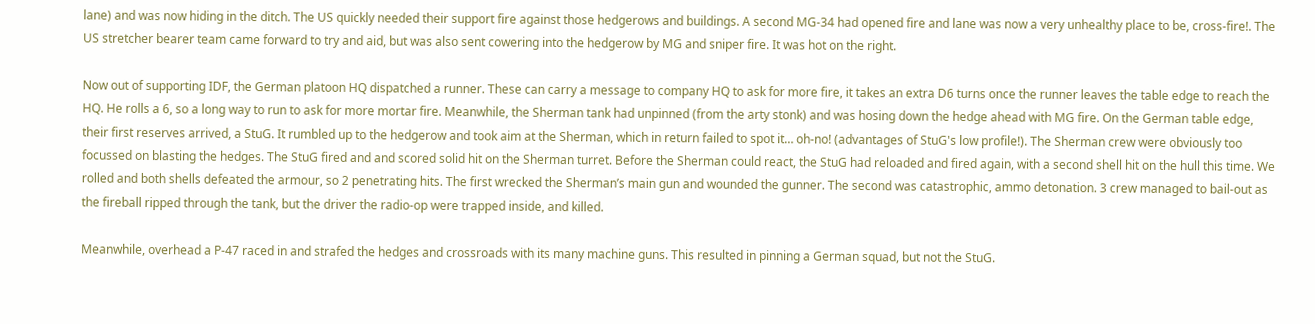lane) and was now hiding in the ditch. The US quickly needed their support fire against those hedgerows and buildings. A second MG-34 had opened fire and lane was now a very unhealthy place to be, cross-fire!. The US stretcher bearer team came forward to try and aid, but was also sent cowering into the hedgerow by MG and sniper fire. It was hot on the right.

Now out of supporting IDF, the German platoon HQ dispatched a runner. These can carry a message to company HQ to ask for more fire, it takes an extra D6 turns once the runner leaves the table edge to reach the HQ. He rolls a 6, so a long way to run to ask for more mortar fire. Meanwhile, the Sherman tank had unpinned (from the arty stonk) and was hosing down the hedge ahead with MG fire. On the German table edge, their first reserves arrived, a StuG. It rumbled up to the hedgerow and took aim at the Sherman, which in return failed to spot it… oh-no! (advantages of StuG's low profile!). The Sherman crew were obviously too focussed on blasting the hedges. The StuG fired and and scored solid hit on the Sherman turret. Before the Sherman could react, the StuG had reloaded and fired again, with a second shell hit on the hull this time. We rolled and both shells defeated the armour, so 2 penetrating hits. The first wrecked the Sherman’s main gun and wounded the gunner. The second was catastrophic, ammo detonation. 3 crew managed to bail-out as the fireball ripped through the tank, but the driver the radio-op were trapped inside, and killed.

Meanwhile, overhead a P-47 raced in and strafed the hedges and crossroads with its many machine guns. This resulted in pinning a German squad, but not the StuG.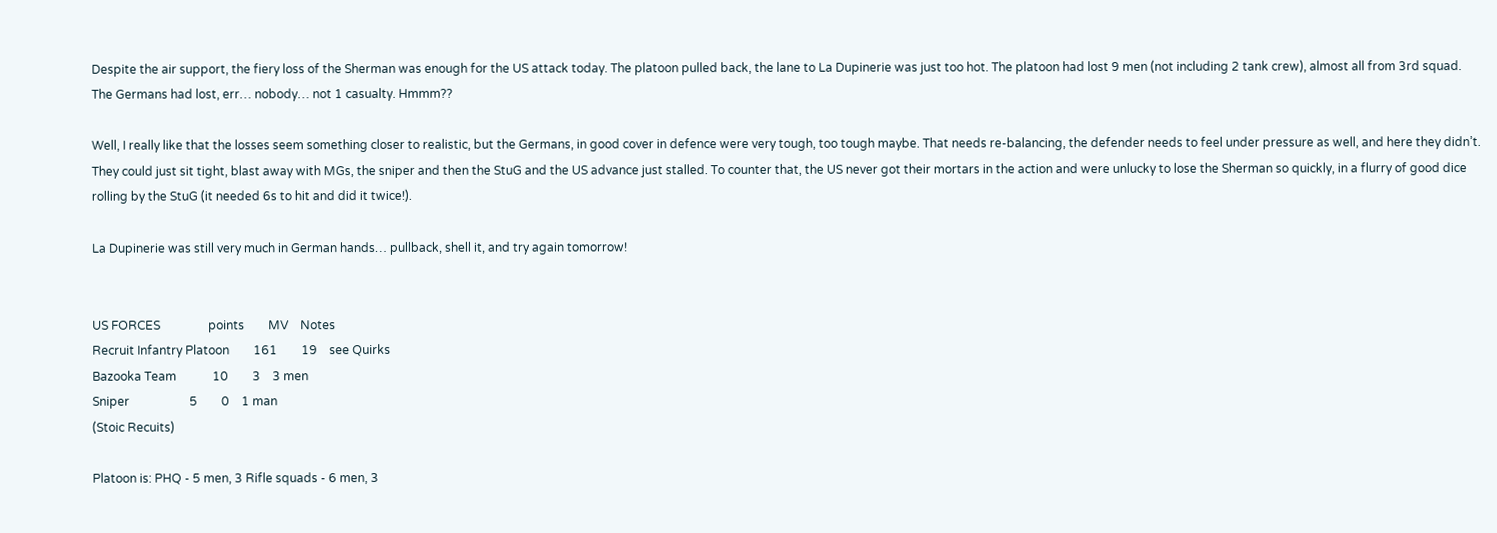Despite the air support, the fiery loss of the Sherman was enough for the US attack today. The platoon pulled back, the lane to La Dupinerie was just too hot. The platoon had lost 9 men (not including 2 tank crew), almost all from 3rd squad. The Germans had lost, err… nobody… not 1 casualty. Hmmm??

Well, I really like that the losses seem something closer to realistic, but the Germans, in good cover in defence were very tough, too tough maybe. That needs re-balancing, the defender needs to feel under pressure as well, and here they didn’t. They could just sit tight, blast away with MGs, the sniper and then the StuG and the US advance just stalled. To counter that, the US never got their mortars in the action and were unlucky to lose the Sherman so quickly, in a flurry of good dice rolling by the StuG (it needed 6s to hit and did it twice!).

La Dupinerie was still very much in German hands… pullback, shell it, and try again tomorrow!


US FORCES                points        MV    Notes
Recruit Infantry Platoon        161        19    see Quirks
Bazooka Team            10        3    3 men
Sniper                    5        0    1 man
(Stoic Recuits)

Platoon is: PHQ - 5 men, 3 Rifle squads - 6 men, 3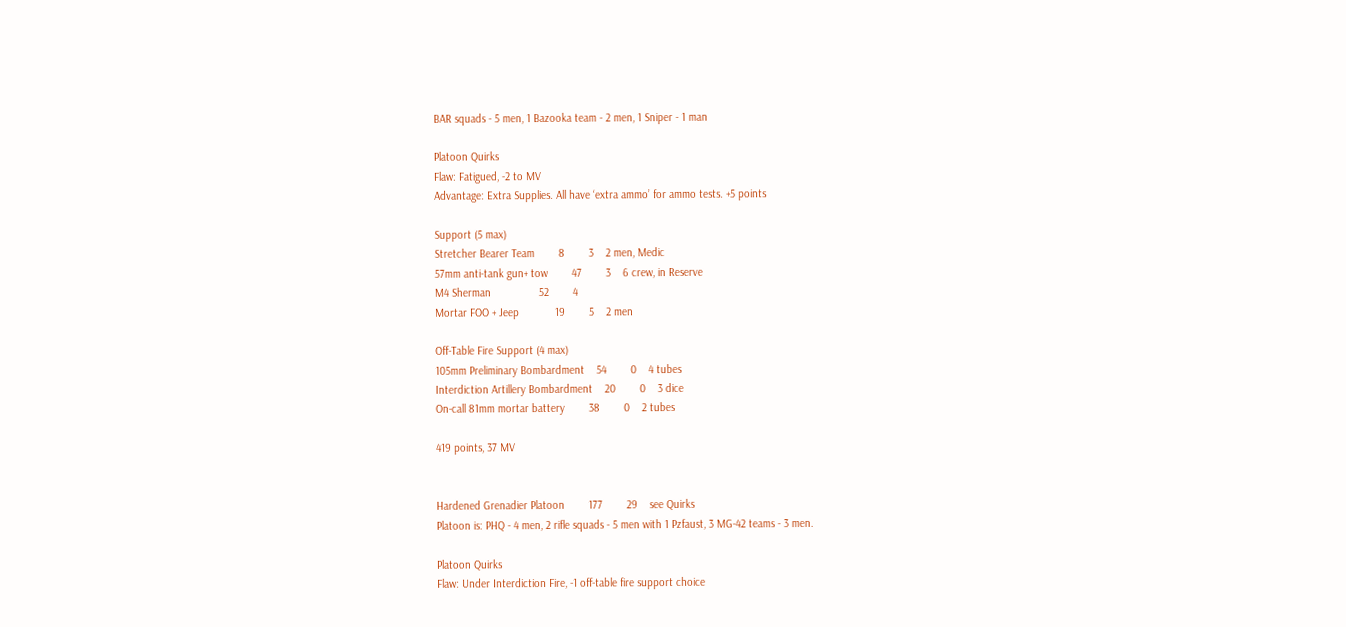BAR squads - 5 men, 1 Bazooka team - 2 men, 1 Sniper - 1 man

Platoon Quirks
Flaw: Fatigued, -2 to MV
Advantage: Extra Supplies. All have ‘extra ammo’ for ammo tests. +5 points

Support (5 max)
Stretcher Bearer Team        8        3    2 men, Medic
57mm anti-tank gun+ tow        47        3    6 crew, in Reserve
M4 Sherman                52        4
Mortar FOO + Jeep            19        5    2 men

Off-Table Fire Support (4 max)
105mm Preliminary Bombardment    54        0    4 tubes
Interdiction Artillery Bombardment    20        0    3 dice
On-call 81mm mortar battery        38        0    2 tubes

419 points, 37 MV


Hardened Grenadier Platoon        177        29    see Quirks
Platoon is: PHQ - 4 men, 2 rifle squads - 5 men with 1 Pzfaust, 3 MG-42 teams - 3 men.

Platoon Quirks
Flaw: Under Interdiction Fire, -1 off-table fire support choice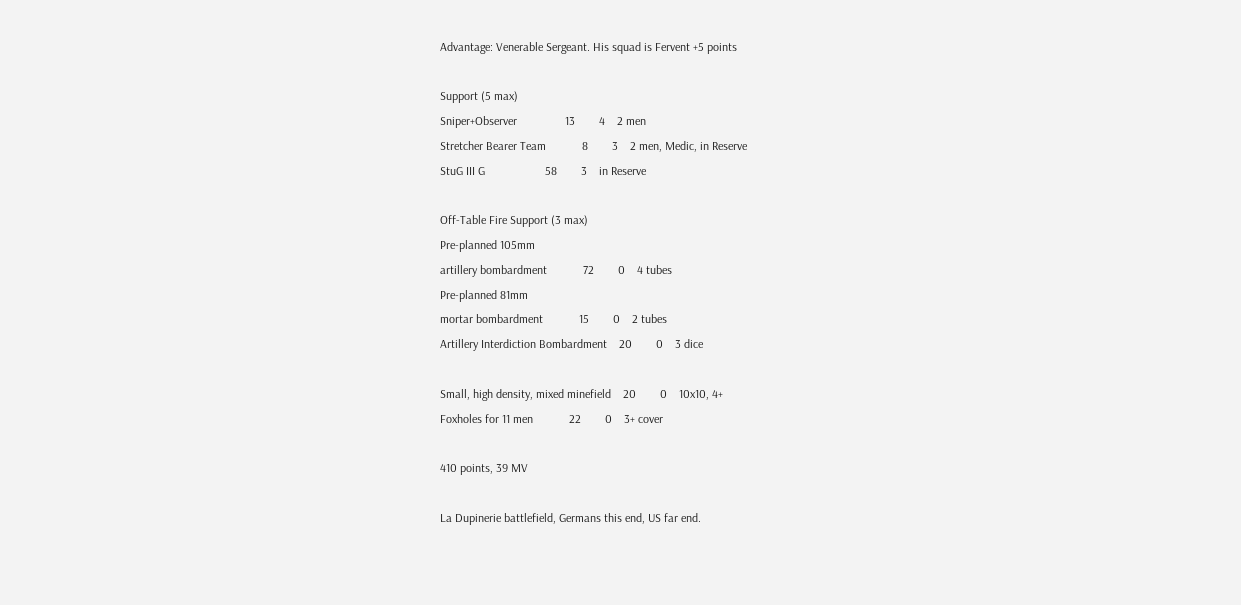Advantage: Venerable Sergeant. His squad is Fervent +5 points

Support (5 max)
Sniper+Observer                13        4    2 men
Stretcher Bearer Team            8        3    2 men, Medic, in Reserve
StuG III G                    58        3    in Reserve

Off-Table Fire Support (3 max)
Pre-planned 105mm
artillery bombardment            72        0    4 tubes
Pre-planned 81mm
mortar bombardment            15        0    2 tubes
Artillery Interdiction Bombardment    20        0    3 dice

Small, high density, mixed minefield    20        0    10x10, 4+
Foxholes for 11 men            22        0    3+ cover

410 points, 39 MV

La Dupinerie battlefield, Germans this end, US far end.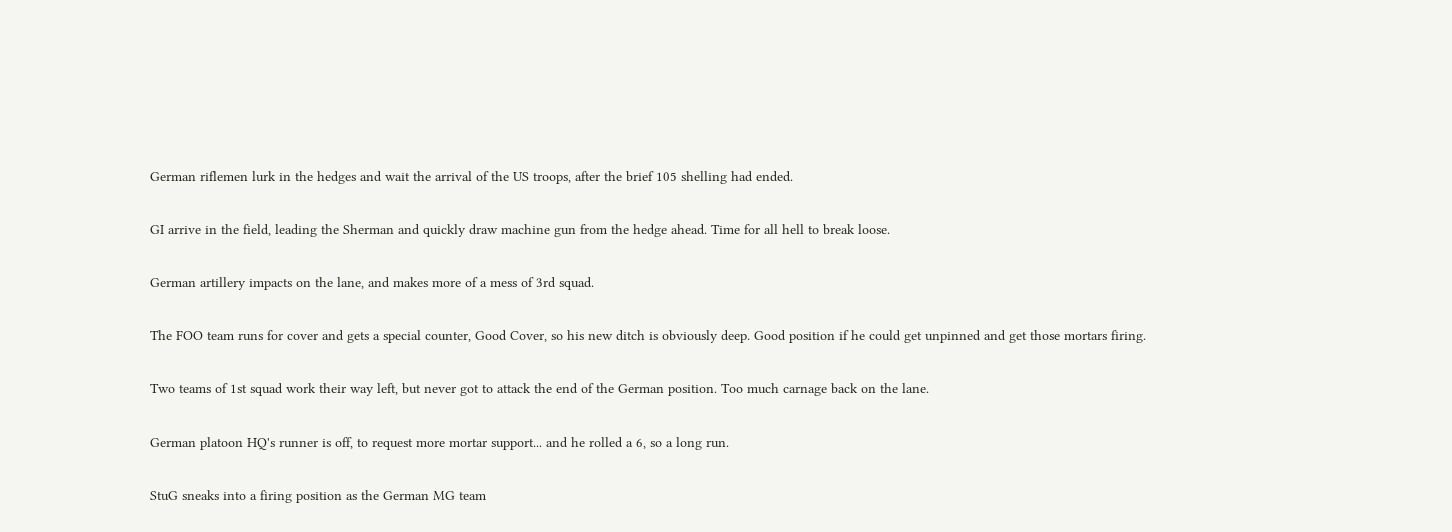German riflemen lurk in the hedges and wait the arrival of the US troops, after the brief 105 shelling had ended.

GI arrive in the field, leading the Sherman and quickly draw machine gun from the hedge ahead. Time for all hell to break loose.

German artillery impacts on the lane, and makes more of a mess of 3rd squad.

The FOO team runs for cover and gets a special counter, Good Cover, so his new ditch is obviously deep. Good position if he could get unpinned and get those mortars firing.

Two teams of 1st squad work their way left, but never got to attack the end of the German position. Too much carnage back on the lane.

German platoon HQ's runner is off, to request more mortar support... and he rolled a 6, so a long run.

StuG sneaks into a firing position as the German MG team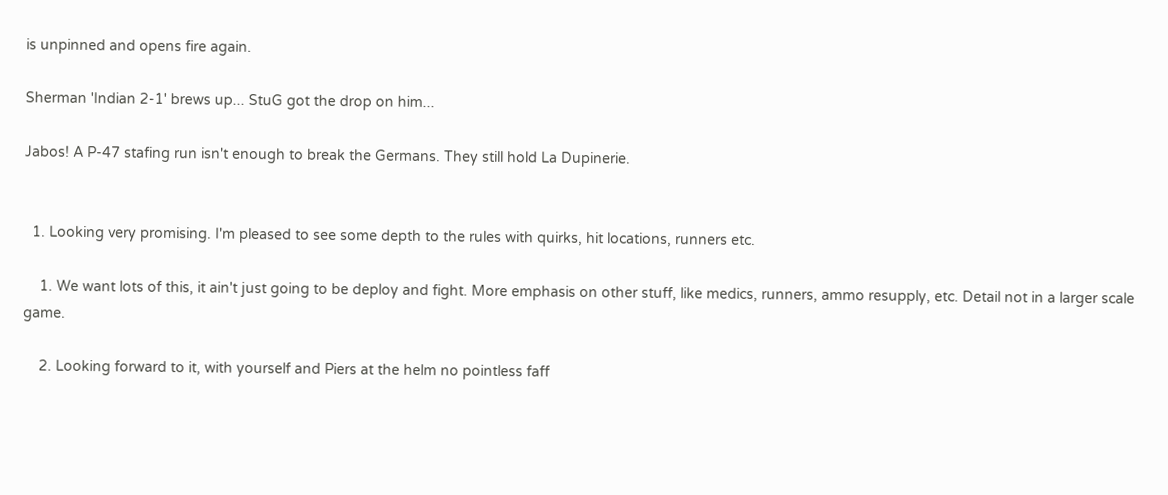is unpinned and opens fire again.

Sherman 'Indian 2-1' brews up... StuG got the drop on him...

Jabos! A P-47 stafing run isn't enough to break the Germans. They still hold La Dupinerie.


  1. Looking very promising. I'm pleased to see some depth to the rules with quirks, hit locations, runners etc.

    1. We want lots of this, it ain't just going to be deploy and fight. More emphasis on other stuff, like medics, runners, ammo resupply, etc. Detail not in a larger scale game.

    2. Looking forward to it, with yourself and Piers at the helm no pointless faff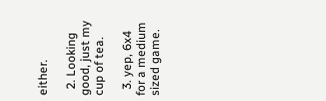either.

  2. Looking good, just my cup of tea.

  3. yep, 6x4 for a medium sized game.